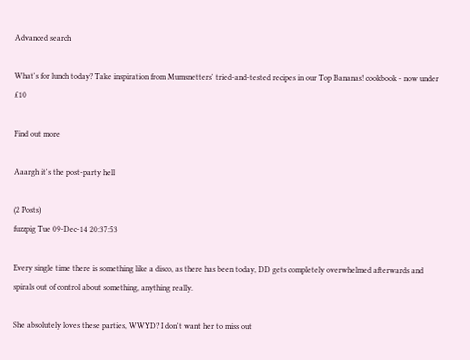Advanced search

What's for lunch today? Take inspiration from Mumsnetters' tried-and-tested recipes in our Top Bananas! cookbook - now under £10

Find out more

Aaargh it's the post-party hell

(2 Posts)
fuzzpig Tue 09-Dec-14 20:37:53

Every single time there is something like a disco, as there has been today, DD gets completely overwhelmed afterwards and spirals out of control about something, anything really.

She absolutely loves these parties, WWYD? I don't want her to miss out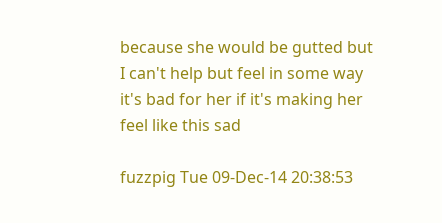because she would be gutted but I can't help but feel in some way it's bad for her if it's making her feel like this sad

fuzzpig Tue 09-Dec-14 20:38:53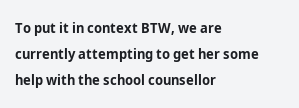To put it in context BTW, we are currently attempting to get her some help with the school counsellor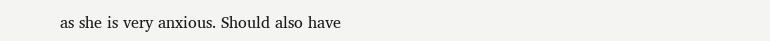as she is very anxious. Should also have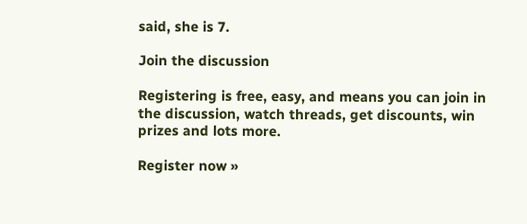said, she is 7.

Join the discussion

Registering is free, easy, and means you can join in the discussion, watch threads, get discounts, win prizes and lots more.

Register now »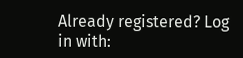Already registered? Log in with: